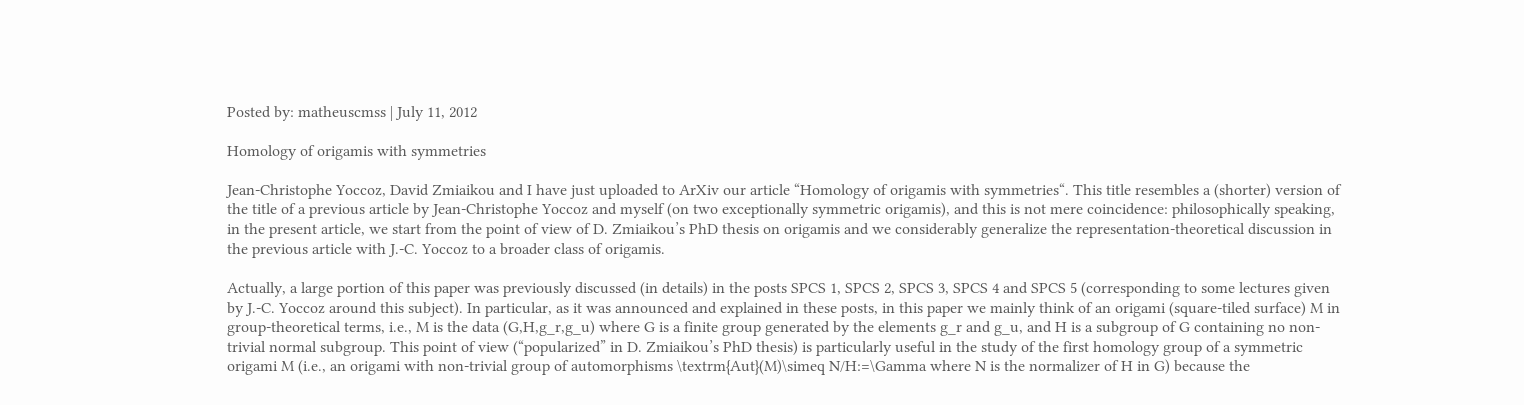Posted by: matheuscmss | July 11, 2012

Homology of origamis with symmetries

Jean-Christophe Yoccoz, David Zmiaikou and I have just uploaded to ArXiv our article “Homology of origamis with symmetries“. This title resembles a (shorter) version of the title of a previous article by Jean-Christophe Yoccoz and myself (on two exceptionally symmetric origamis), and this is not mere coincidence: philosophically speaking, in the present article, we start from the point of view of D. Zmiaikou’s PhD thesis on origamis and we considerably generalize the representation-theoretical discussion in the previous article with J.-C. Yoccoz to a broader class of origamis.

Actually, a large portion of this paper was previously discussed (in details) in the posts SPCS 1, SPCS 2, SPCS 3, SPCS 4 and SPCS 5 (corresponding to some lectures given by J.-C. Yoccoz around this subject). In particular, as it was announced and explained in these posts, in this paper we mainly think of an origami (square-tiled surface) M in group-theoretical terms, i.e., M is the data (G,H,g_r,g_u) where G is a finite group generated by the elements g_r and g_u, and H is a subgroup of G containing no non-trivial normal subgroup. This point of view (“popularized” in D. Zmiaikou’s PhD thesis) is particularly useful in the study of the first homology group of a symmetric origami M (i.e., an origami with non-trivial group of automorphisms \textrm{Aut}(M)\simeq N/H:=\Gamma where N is the normalizer of H in G) because the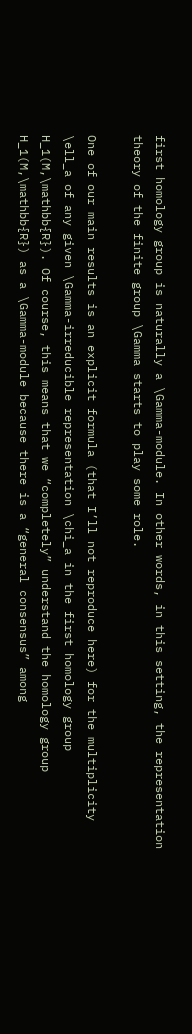first homology group is naturally a \Gamma-module. In other words, in this setting, the representation theory of the finite group \Gamma starts to play some role.

One of our main results is an explicit formula (that I’ll not reproduce here) for the multiplicity \ell_a of any given \Gamma-irreducible representation \chi_a in the first homology group H_1(M,\mathbb{R}). Of course, this means that we “completely” understand the homology group H_1(M,\mathbb{R}) as a \Gamma-module because there is a “general consensus” among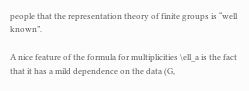people that the representation theory of finite groups is “well known”.

A nice feature of the formula for multiplicities \ell_a is the fact that it has a mild dependence on the data (G,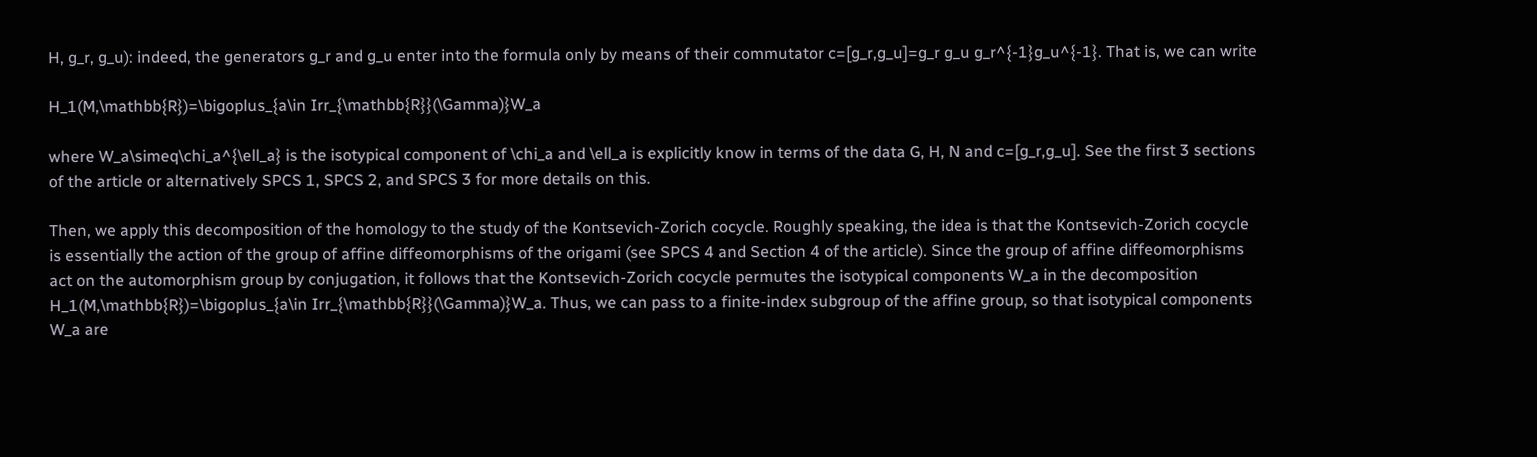H, g_r, g_u): indeed, the generators g_r and g_u enter into the formula only by means of their commutator c=[g_r,g_u]=g_r g_u g_r^{-1}g_u^{-1}. That is, we can write

H_1(M,\mathbb{R})=\bigoplus_{a\in Irr_{\mathbb{R}}(\Gamma)}W_a

where W_a\simeq\chi_a^{\ell_a} is the isotypical component of \chi_a and \ell_a is explicitly know in terms of the data G, H, N and c=[g_r,g_u]. See the first 3 sections of the article or alternatively SPCS 1, SPCS 2, and SPCS 3 for more details on this.

Then, we apply this decomposition of the homology to the study of the Kontsevich-Zorich cocycle. Roughly speaking, the idea is that the Kontsevich-Zorich cocycle is essentially the action of the group of affine diffeomorphisms of the origami (see SPCS 4 and Section 4 of the article). Since the group of affine diffeomorphisms act on the automorphism group by conjugation, it follows that the Kontsevich-Zorich cocycle permutes the isotypical components W_a in the decomposition H_1(M,\mathbb{R})=\bigoplus_{a\in Irr_{\mathbb{R}}(\Gamma)}W_a. Thus, we can pass to a finite-index subgroup of the affine group, so that isotypical components W_a are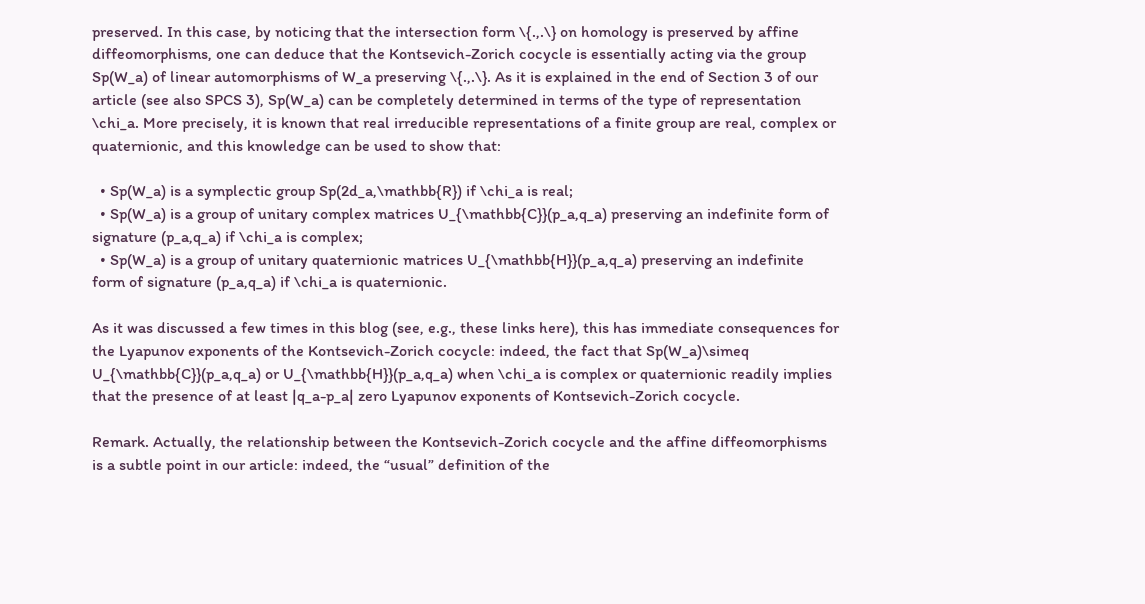preserved. In this case, by noticing that the intersection form \{.,.\} on homology is preserved by affine diffeomorphisms, one can deduce that the Kontsevich-Zorich cocycle is essentially acting via the group Sp(W_a) of linear automorphisms of W_a preserving \{.,.\}. As it is explained in the end of Section 3 of our article (see also SPCS 3), Sp(W_a) can be completely determined in terms of the type of representation \chi_a. More precisely, it is known that real irreducible representations of a finite group are real, complex or quaternionic, and this knowledge can be used to show that:

  • Sp(W_a) is a symplectic group Sp(2d_a,\mathbb{R}) if \chi_a is real;
  • Sp(W_a) is a group of unitary complex matrices U_{\mathbb{C}}(p_a,q_a) preserving an indefinite form of signature (p_a,q_a) if \chi_a is complex;
  • Sp(W_a) is a group of unitary quaternionic matrices U_{\mathbb{H}}(p_a,q_a) preserving an indefinite form of signature (p_a,q_a) if \chi_a is quaternionic.

As it was discussed a few times in this blog (see, e.g., these links here), this has immediate consequences for the Lyapunov exponents of the Kontsevich-Zorich cocycle: indeed, the fact that Sp(W_a)\simeq U_{\mathbb{C}}(p_a,q_a) or U_{\mathbb{H}}(p_a,q_a) when \chi_a is complex or quaternionic readily implies that the presence of at least |q_a-p_a| zero Lyapunov exponents of Kontsevich-Zorich cocycle.

Remark. Actually, the relationship between the Kontsevich-Zorich cocycle and the affine diffeomorphisms is a subtle point in our article: indeed, the “usual” definition of the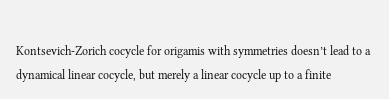Kontsevich-Zorich cocycle for origamis with symmetries doesn’t lead to a dynamical linear cocycle, but merely a linear cocycle up to a finite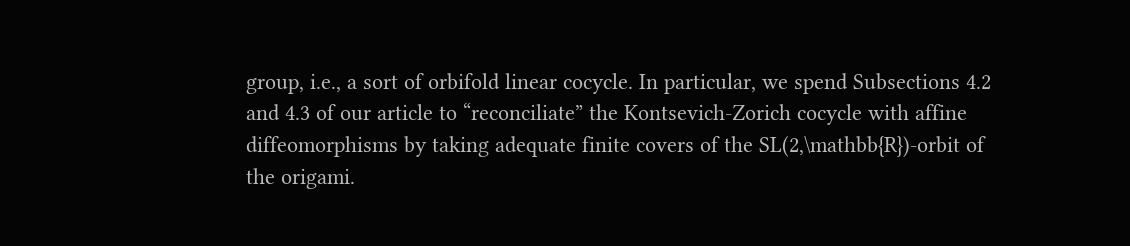group, i.e., a sort of orbifold linear cocycle. In particular, we spend Subsections 4.2 and 4.3 of our article to “reconciliate” the Kontsevich-Zorich cocycle with affine diffeomorphisms by taking adequate finite covers of the SL(2,\mathbb{R})-orbit of the origami.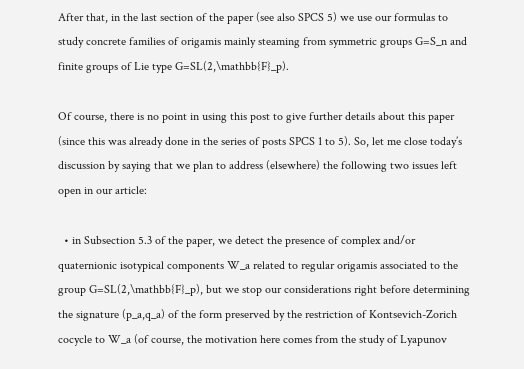After that, in the last section of the paper (see also SPCS 5) we use our formulas to study concrete families of origamis mainly steaming from symmetric groups G=S_n and finite groups of Lie type G=SL(2,\mathbb{F}_p).

Of course, there is no point in using this post to give further details about this paper (since this was already done in the series of posts SPCS 1 to 5). So, let me close today’s discussion by saying that we plan to address (elsewhere) the following two issues left open in our article:

  • in Subsection 5.3 of the paper, we detect the presence of complex and/or quaternionic isotypical components W_a related to regular origamis associated to the group G=SL(2,\mathbb{F}_p), but we stop our considerations right before determining the signature (p_a,q_a) of the form preserved by the restriction of Kontsevich-Zorich cocycle to W_a (of course, the motivation here comes from the study of Lyapunov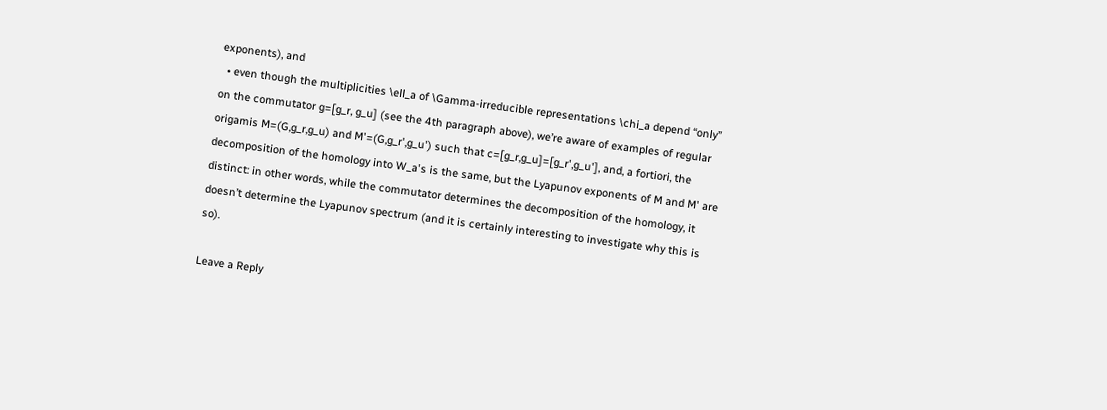exponents), and
  • even though the multiplicities \ell_a of \Gamma-irreducible representations \chi_a depend “only” on the commutator g=[g_r, g_u] (see the 4th paragraph above), we’re aware of examples of regular origamis M=(G,g_r,g_u) and M'=(G,g_r',g_u') such that c=[g_r,g_u]=[g_r',g_u'], and, a fortiori, the decomposition of the homology into W_a's is the same, but the Lyapunov exponents of M and M' are distinct: in other words, while the commutator determines the decomposition of the homology, it doesn’t determine the Lyapunov spectrum (and it is certainly interesting to investigate why this is so).

Leave a Reply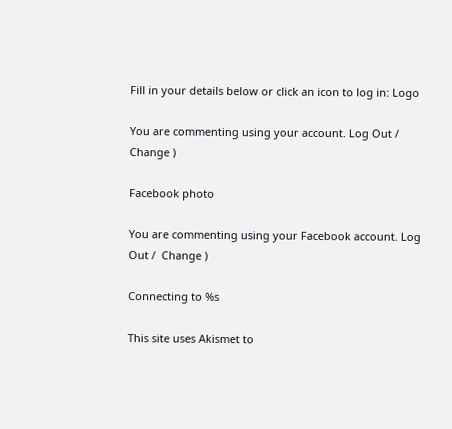Fill in your details below or click an icon to log in: Logo

You are commenting using your account. Log Out /  Change )

Facebook photo

You are commenting using your Facebook account. Log Out /  Change )

Connecting to %s

This site uses Akismet to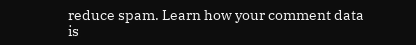reduce spam. Learn how your comment data is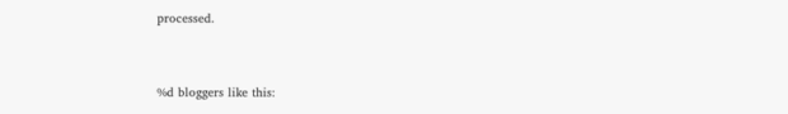processed.


%d bloggers like this: